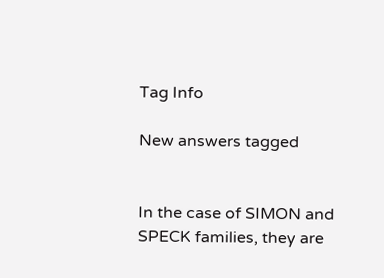Tag Info

New answers tagged


In the case of SIMON and SPECK families, they are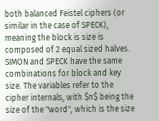both balanced Feistel ciphers (or similar in the case of SPECK), meaning the block is size is composed of 2 equal sized halves. SIMON and SPECK have the same combinations for block and key size. The variables refer to the cipher internals, with $n$ being the size of the "word", which is the size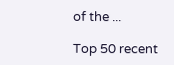of the ...

Top 50 recent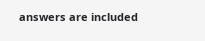answers are included